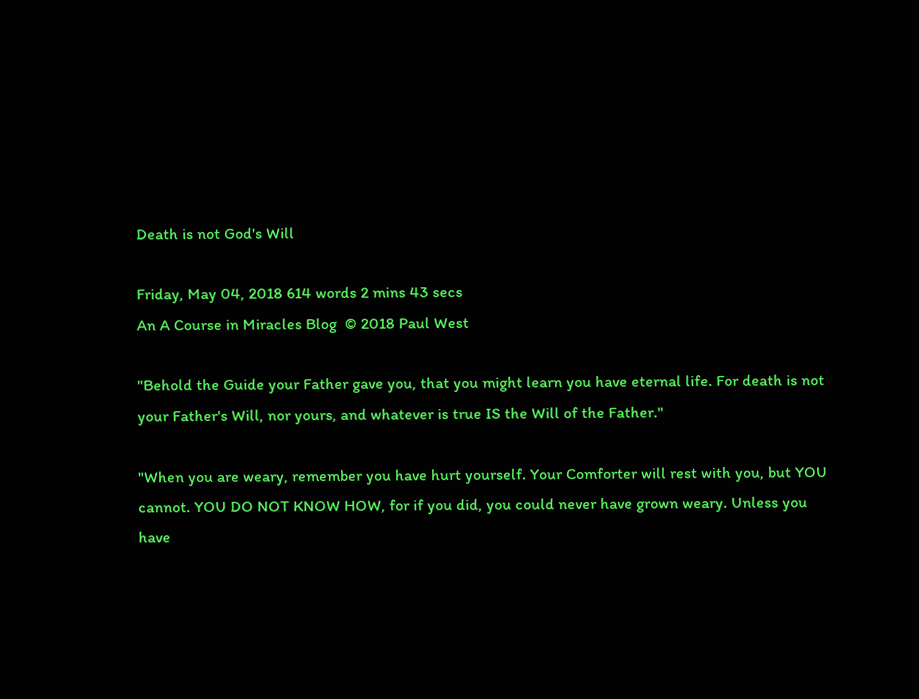Death is not God's Will

Friday, May 04, 2018 614 words 2 mins 43 secs
An A Course in Miracles Blog  © 2018 Paul West

"Behold the Guide your Father gave you, that you might learn you have eternal life. For death is not your Father's Will, nor yours, and whatever is true IS the Will of the Father."

"When you are weary, remember you have hurt yourself. Your Comforter will rest with you, but YOU cannot. YOU DO NOT KNOW HOW, for if you did, you could never have grown weary. Unless you have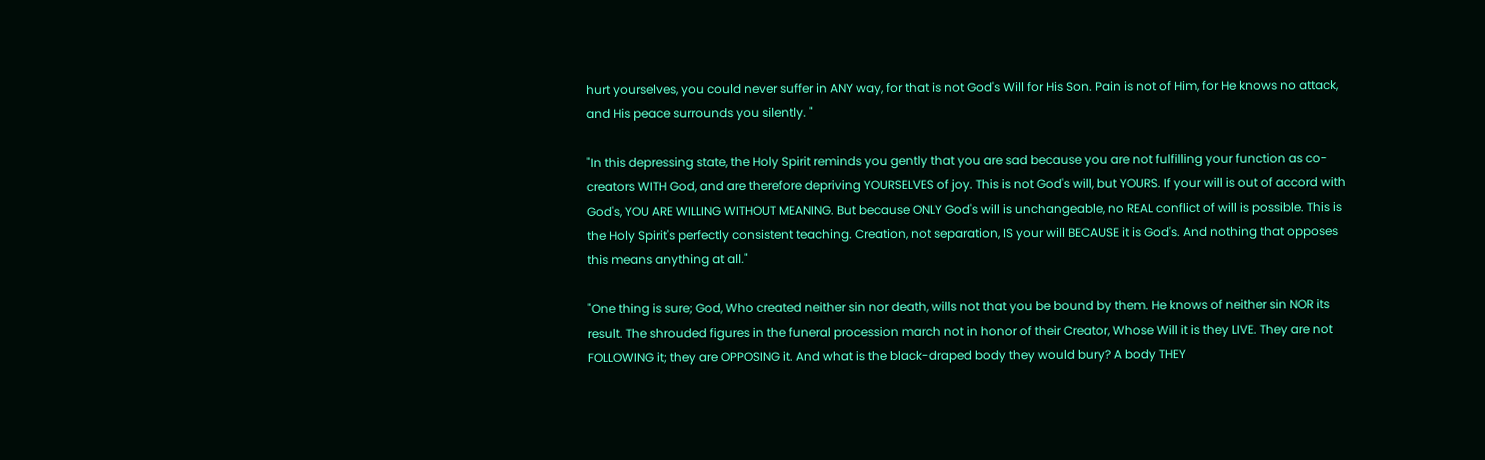hurt yourselves, you could never suffer in ANY way, for that is not God's Will for His Son. Pain is not of Him, for He knows no attack, and His peace surrounds you silently. "

"In this depressing state, the Holy Spirit reminds you gently that you are sad because you are not fulfilling your function as co-creators WITH God, and are therefore depriving YOURSELVES of joy. This is not God's will, but YOURS. If your will is out of accord with God's, YOU ARE WILLING WITHOUT MEANING. But because ONLY God's will is unchangeable, no REAL conflict of will is possible. This is the Holy Spirit's perfectly consistent teaching. Creation, not separation, IS your will BECAUSE it is God's. And nothing that opposes this means anything at all."

"One thing is sure; God, Who created neither sin nor death, wills not that you be bound by them. He knows of neither sin NOR its result. The shrouded figures in the funeral procession march not in honor of their Creator, Whose Will it is they LIVE. They are not FOLLOWING it; they are OPPOSING it. And what is the black-draped body they would bury? A body THEY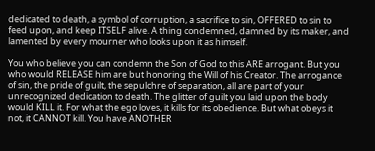dedicated to death, a symbol of corruption, a sacrifice to sin, OFFERED to sin to feed upon, and keep ITSELF alive. A thing condemned, damned by its maker, and lamented by every mourner who looks upon it as himself.

You who believe you can condemn the Son of God to this ARE arrogant. But you who would RELEASE him are but honoring the Will of his Creator. The arrogance of sin, the pride of guilt, the sepulchre of separation, all are part of your unrecognized dedication to death. The glitter of guilt you laid upon the body would KILL it. For what the ego loves, it kills for its obedience. But what obeys it not, it CANNOT kill. You have ANOTHER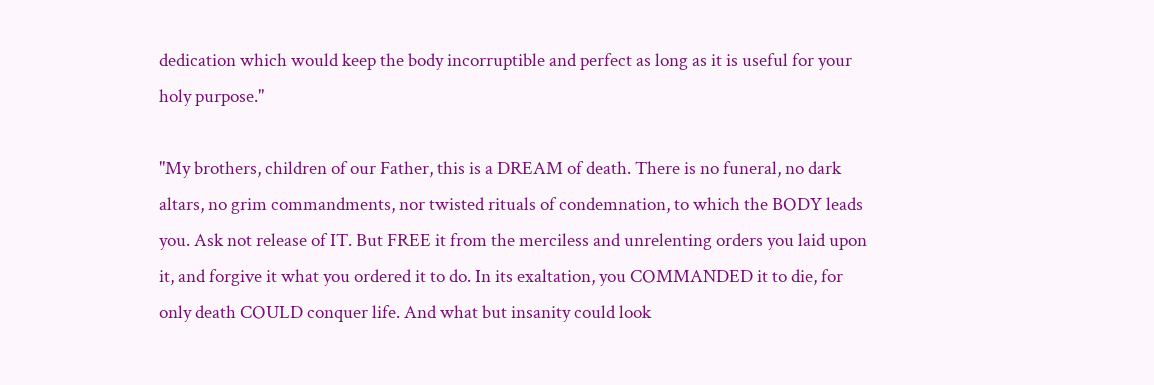dedication which would keep the body incorruptible and perfect as long as it is useful for your holy purpose."

"My brothers, children of our Father, this is a DREAM of death. There is no funeral, no dark altars, no grim commandments, nor twisted rituals of condemnation, to which the BODY leads you. Ask not release of IT. But FREE it from the merciless and unrelenting orders you laid upon it, and forgive it what you ordered it to do. In its exaltation, you COMMANDED it to die, for only death COULD conquer life. And what but insanity could look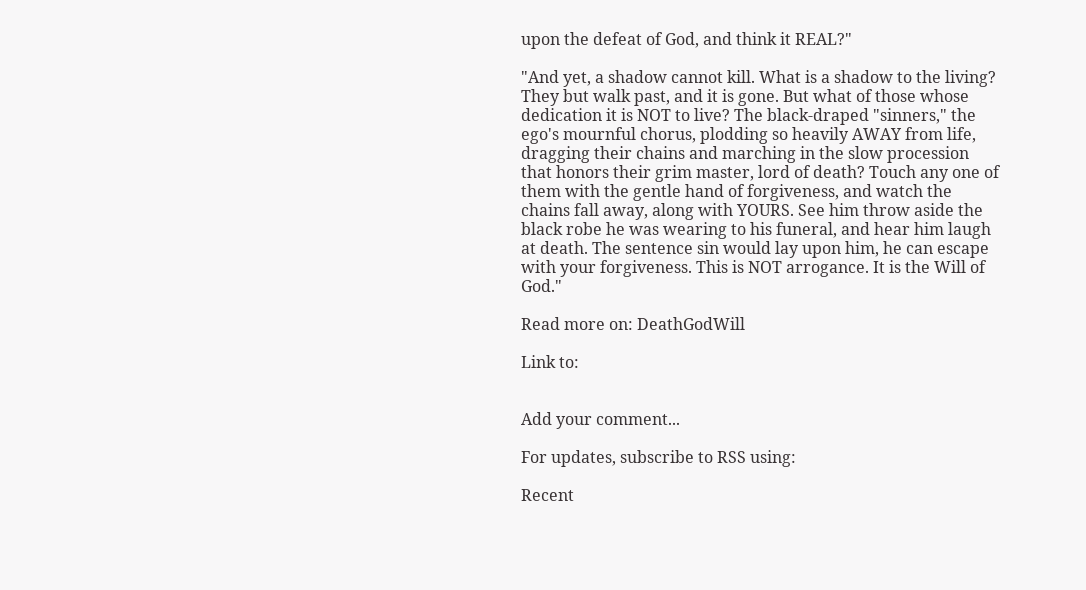upon the defeat of God, and think it REAL?"

"And yet, a shadow cannot kill. What is a shadow to the living? They but walk past, and it is gone. But what of those whose dedication it is NOT to live? The black-draped "sinners," the ego's mournful chorus, plodding so heavily AWAY from life, dragging their chains and marching in the slow procession that honors their grim master, lord of death? Touch any one of them with the gentle hand of forgiveness, and watch the chains fall away, along with YOURS. See him throw aside the black robe he was wearing to his funeral, and hear him laugh at death. The sentence sin would lay upon him, he can escape with your forgiveness. This is NOT arrogance. It is the Will of God."

Read more on: DeathGodWill

Link to:


Add your comment...

For updates, subscribe to RSS using:

Recent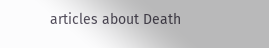articles about Death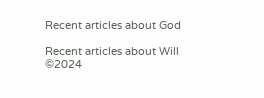Recent articles about God

Recent articles about Will ©2024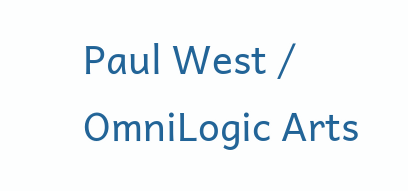Paul West / OmniLogic Arts